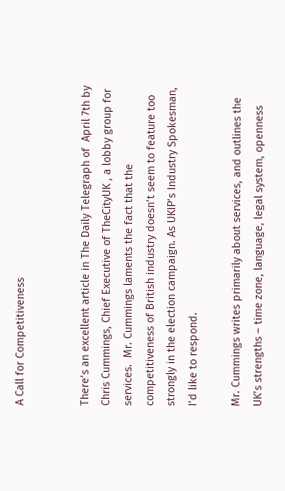A Call for Competitiveness


There’s an excellent article in The Daily Telegraph of  April 7th by Chris Cummings, Chief Executive of TheCityUK , a lobby group for services.  Mr. Cummings laments the fact that the competitiveness of British industry doesn’t seem to feature too strongly in the election campaign. As UKIP’s Industry Spokesman, I’d like to respond.

Mr. Cummings writes primarily about services, and outlines the UK’s strengths – time zone, language, legal system, openness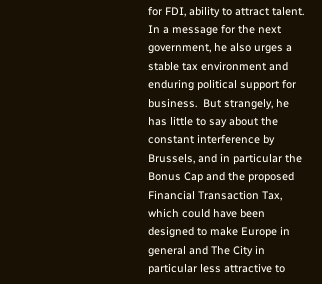for FDI, ability to attract talent.  In a message for the next government, he also urges a stable tax environment and enduring political support for business.  But strangely, he has little to say about the constant interference by Brussels, and in particular the Bonus Cap and the proposed Financial Transaction Tax, which could have been designed to make Europe in general and The City in particular less attractive to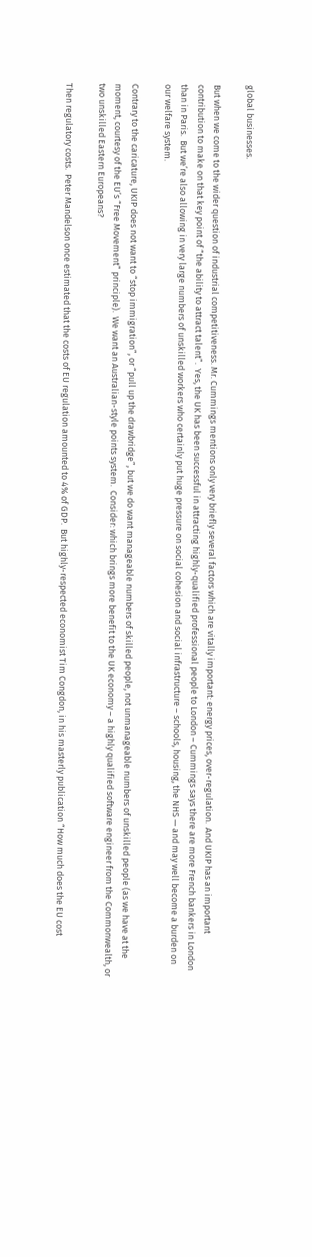global businesses.

But when we come to the wider question of industrial competitiveness. Mr. Cummings mentions only very briefly several factors which are vitally important: energy prices, over-regulation.  And UKIP has an important contribution to make on that key point of “the ability to attract talent”.  Yes, the UK has been successful in attracting highly-qualified professional people to London – Cummings says there are more French bankers in London than in Paris.  But we’re also allowing in very large numbers of unskilled workers who certainly put huge pressure on social cohesion and social infrastructure – schools, housing, the NHS — and may well become a burden on our welfare system.

Contrary to the caricature, UKIP does not want to “stop immigration”, or “pull up the drawbridge”, but we do want manageable numbers of skilled people, not unmanageable numbers of unskilled people (as we have at the moment, courtesy of the EU’s “Free Movement” principle).  We want an Australian-style points system.  Consider: which brings more benefit to the UK economy – a highly qualified software engineer from the Commonwealth, or two unskilled Eastern Europeans?

Then regulatory costs.  Peter Mandelson once estimated that the costs of EU regulation amounted to 4% of GDP.  But highly-respected economist Tim Congdon, in his masterly publication “How much does the EU cost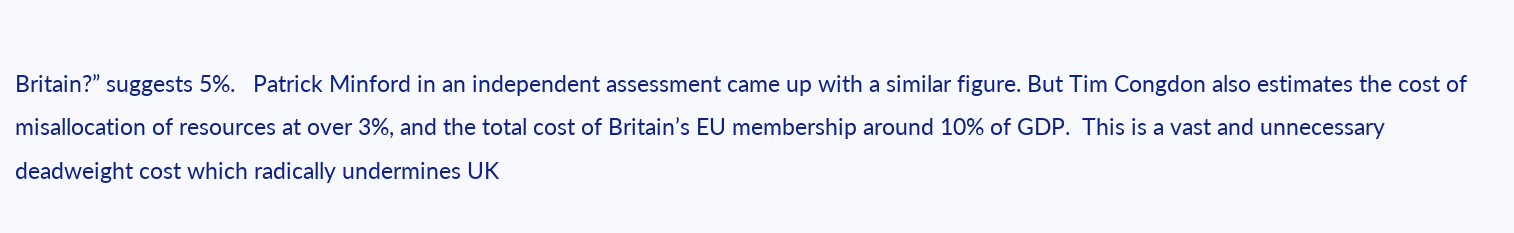Britain?” suggests 5%.   Patrick Minford in an independent assessment came up with a similar figure. But Tim Congdon also estimates the cost of misallocation of resources at over 3%, and the total cost of Britain’s EU membership around 10% of GDP.  This is a vast and unnecessary deadweight cost which radically undermines UK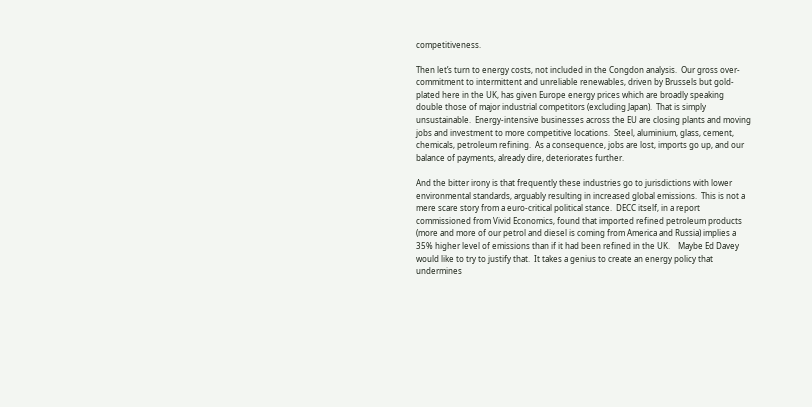competitiveness.

Then let’s turn to energy costs, not included in the Congdon analysis.  Our gross over-commitment to intermittent and unreliable renewables, driven by Brussels but gold-plated here in the UK, has given Europe energy prices which are broadly speaking double those of major industrial competitors (excluding Japan).  That is simply unsustainable.  Energy-intensive businesses across the EU are closing plants and moving jobs and investment to more competitive locations.  Steel, aluminium, glass, cement, chemicals, petroleum refining.  As a consequence, jobs are lost, imports go up, and our balance of payments, already dire, deteriorates further.

And the bitter irony is that frequently these industries go to jurisdictions with lower environmental standards, arguably resulting in increased global emissions.  This is not a mere scare story from a euro-critical political stance.  DECC itself, in a report commissioned from Vivid Economics, found that imported refined petroleum products (more and more of our petrol and diesel is coming from America and Russia) implies a 35% higher level of emissions than if it had been refined in the UK.    Maybe Ed Davey would like to try to justify that.  It takes a genius to create an energy policy that undermines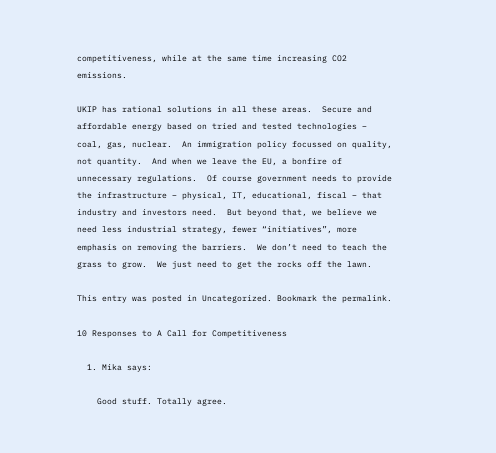competitiveness, while at the same time increasing CO2 emissions.

UKIP has rational solutions in all these areas.  Secure and affordable energy based on tried and tested technologies – coal, gas, nuclear.  An immigration policy focussed on quality, not quantity.  And when we leave the EU, a bonfire of unnecessary regulations.  Of course government needs to provide the infrastructure – physical, IT, educational, fiscal – that industry and investors need.  But beyond that, we believe we need less industrial strategy, fewer “initiatives”, more emphasis on removing the barriers.  We don’t need to teach the grass to grow.  We just need to get the rocks off the lawn.

This entry was posted in Uncategorized. Bookmark the permalink.

10 Responses to A Call for Competitiveness

  1. Mika says:

    Good stuff. Totally agree.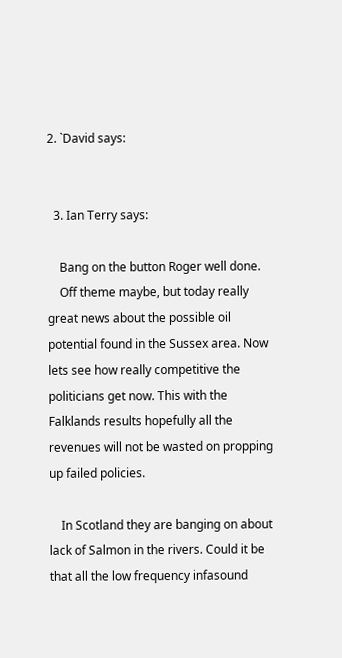2. `David says:


  3. Ian Terry says:

    Bang on the button Roger well done.
    Off theme maybe, but today really great news about the possible oil potential found in the Sussex area. Now lets see how really competitive the politicians get now. This with the Falklands results hopefully all the revenues will not be wasted on propping up failed policies.

    In Scotland they are banging on about lack of Salmon in the rivers. Could it be that all the low frequency infasound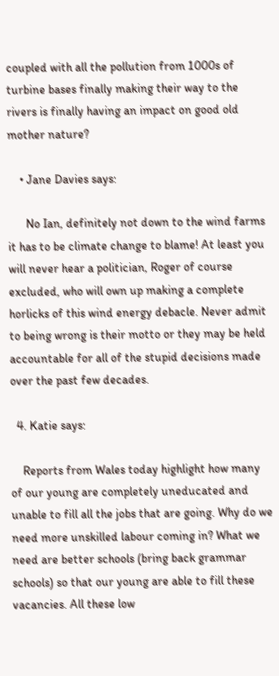coupled with all the pollution from 1000s of turbine bases finally making their way to the rivers is finally having an impact on good old mother nature?

    • Jane Davies says:

      No Ian, definitely not down to the wind farms it has to be climate change to blame! At least you will never hear a politician, Roger of course excluded, who will own up making a complete horlicks of this wind energy debacle. Never admit to being wrong is their motto or they may be held accountable for all of the stupid decisions made over the past few decades.

  4. Katie says:

    Reports from Wales today highlight how many of our young are completely uneducated and unable to fill all the jobs that are going. Why do we need more unskilled labour coming in? What we need are better schools (bring back grammar schools) so that our young are able to fill these vacancies. All these low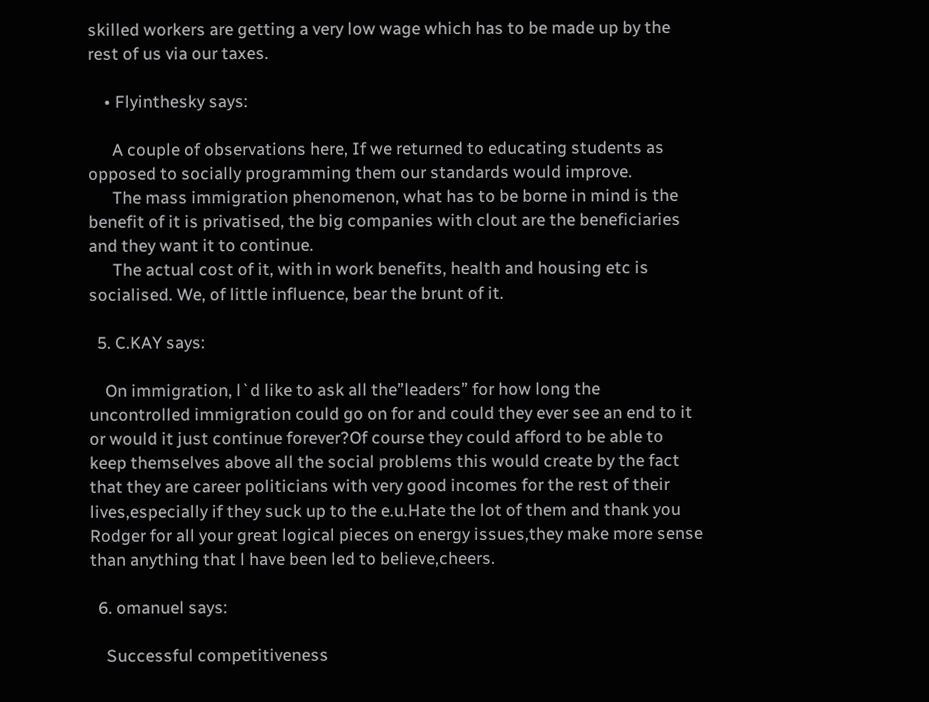skilled workers are getting a very low wage which has to be made up by the rest of us via our taxes.

    • Flyinthesky says:

      A couple of observations here, If we returned to educating students as opposed to socially programming them our standards would improve.
      The mass immigration phenomenon, what has to be borne in mind is the benefit of it is privatised, the big companies with clout are the beneficiaries and they want it to continue.
      The actual cost of it, with in work benefits, health and housing etc is socialised. We, of little influence, bear the brunt of it.

  5. C.KAY says:

    On immigration, l`d like to ask all the”leaders” for how long the uncontrolled immigration could go on for and could they ever see an end to it or would it just continue forever?Of course they could afford to be able to keep themselves above all the social problems this would create by the fact that they are career politicians with very good incomes for the rest of their lives,especially if they suck up to the e.u.Hate the lot of them and thank you Rodger for all your great logical pieces on energy issues,they make more sense than anything that l have been led to believe,cheers.

  6. omanuel says:

    Successful competitiveness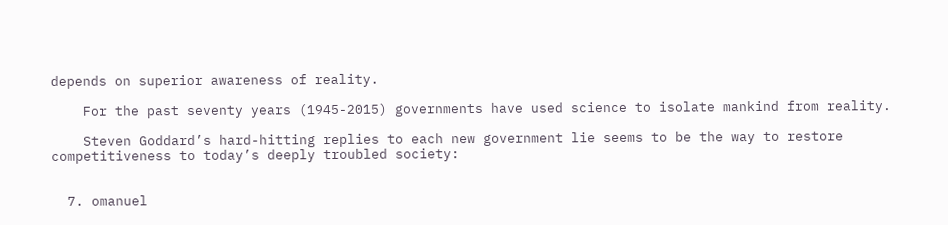depends on superior awareness of reality.

    For the past seventy years (1945-2015) governments have used science to isolate mankind from reality.

    Steven Goddard’s hard-hitting replies to each new government lie seems to be the way to restore competitiveness to today’s deeply troubled society:


  7. omanuel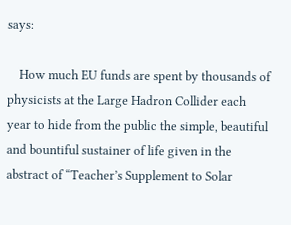says:

    How much EU funds are spent by thousands of physicists at the Large Hadron Collider each year to hide from the public the simple, beautiful and bountiful sustainer of life given in the abstract of “Teacher’s Supplement to Solar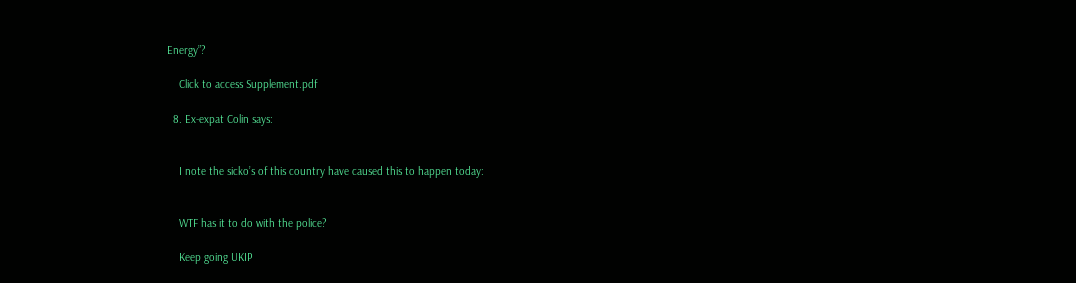Energy”?

    Click to access Supplement.pdf

  8. Ex-expat Colin says:


    I note the sicko’s of this country have caused this to happen today:


    WTF has it to do with the police?

    Keep going UKIP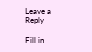Leave a Reply

Fill in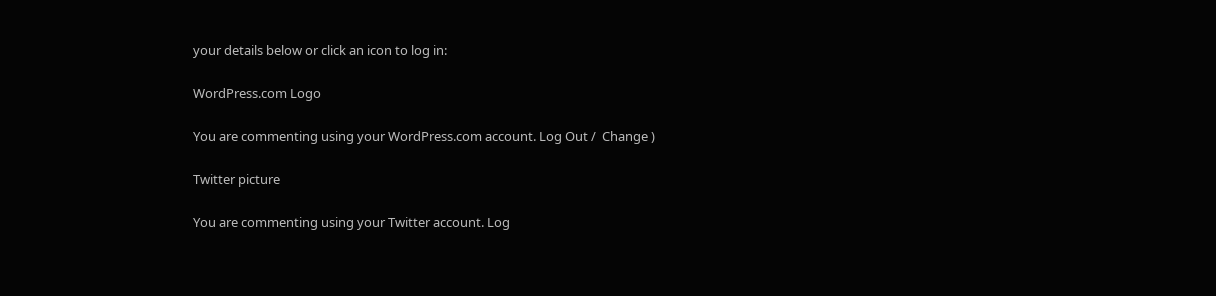your details below or click an icon to log in:

WordPress.com Logo

You are commenting using your WordPress.com account. Log Out /  Change )

Twitter picture

You are commenting using your Twitter account. Log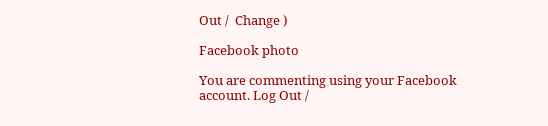Out /  Change )

Facebook photo

You are commenting using your Facebook account. Log Out /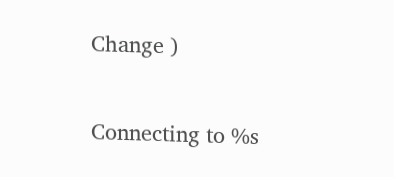Change )

Connecting to %s